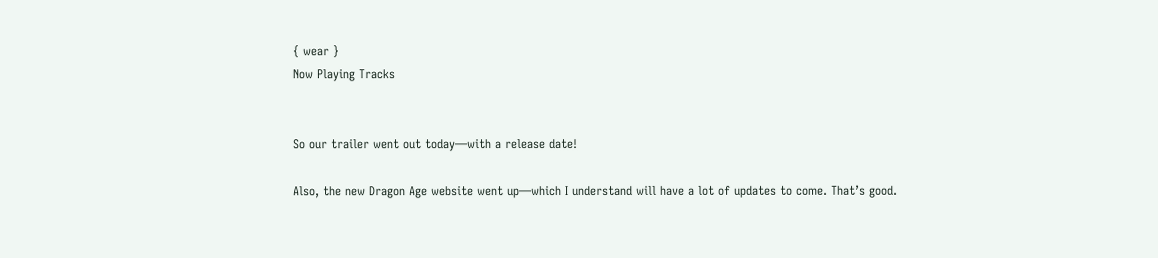{ wear }
Now Playing Tracks


So our trailer went out today—with a release date!

Also, the new Dragon Age website went up—which I understand will have a lot of updates to come. That’s good.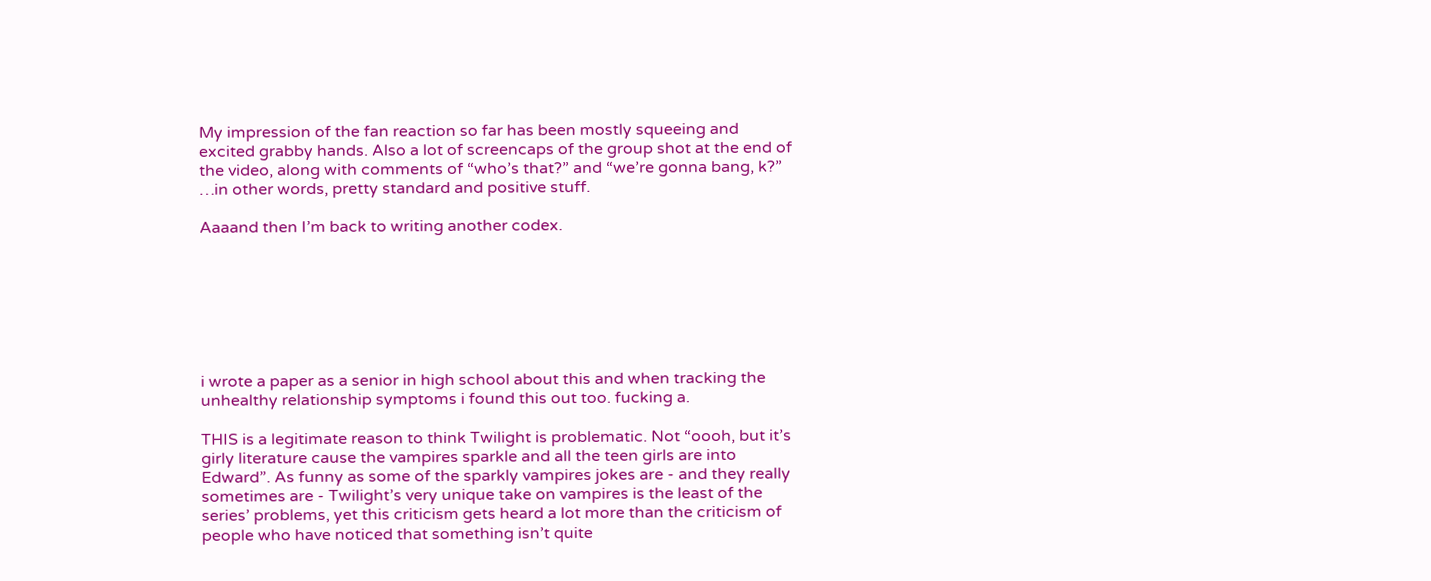My impression of the fan reaction so far has been mostly squeeing and excited grabby hands. Also a lot of screencaps of the group shot at the end of the video, along with comments of “who’s that?” and “we’re gonna bang, k?” …in other words, pretty standard and positive stuff.

Aaaand then I’m back to writing another codex.







i wrote a paper as a senior in high school about this and when tracking the unhealthy relationship symptoms i found this out too. fucking a.

THIS is a legitimate reason to think Twilight is problematic. Not “oooh, but it’s girly literature cause the vampires sparkle and all the teen girls are into Edward”. As funny as some of the sparkly vampires jokes are - and they really sometimes are - Twilight’s very unique take on vampires is the least of the series’ problems, yet this criticism gets heard a lot more than the criticism of people who have noticed that something isn’t quite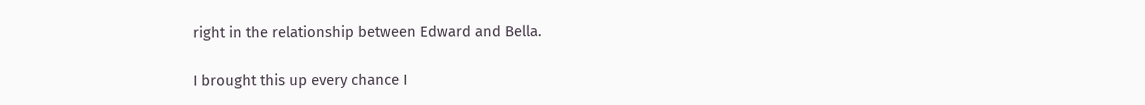right in the relationship between Edward and Bella.

I brought this up every chance I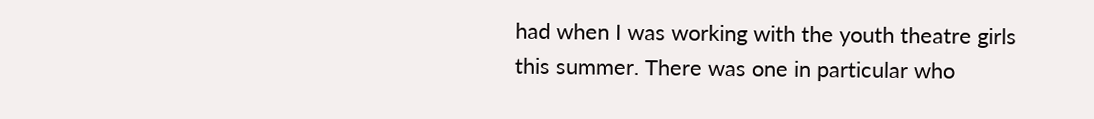had when I was working with the youth theatre girls this summer. There was one in particular who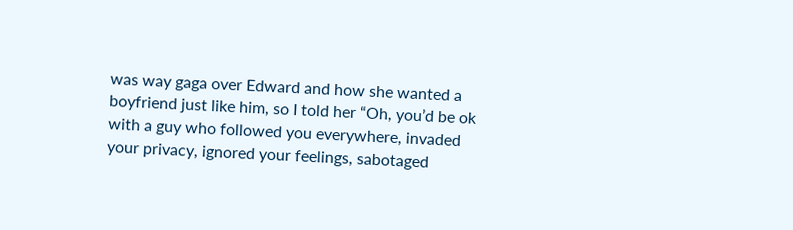was way gaga over Edward and how she wanted a boyfriend just like him, so I told her “Oh, you’d be ok with a guy who followed you everywhere, invaded your privacy, ignored your feelings, sabotaged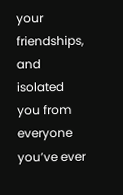your friendships, and isolated you from everyone you’ve ever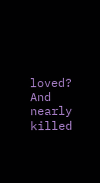loved? And nearly killed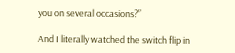you on several occasions?”

And I literally watched the switch flip in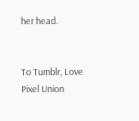her head.


To Tumblr, Love Pixel Union